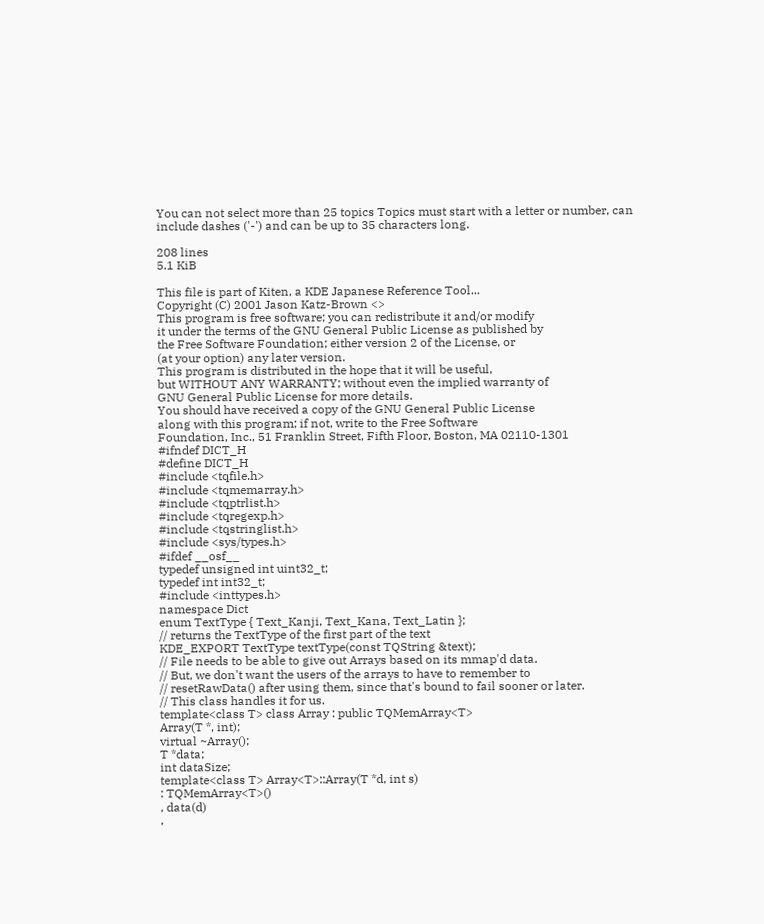You can not select more than 25 topics Topics must start with a letter or number, can include dashes ('-') and can be up to 35 characters long.

208 lines
5.1 KiB

This file is part of Kiten, a KDE Japanese Reference Tool...
Copyright (C) 2001 Jason Katz-Brown <>
This program is free software; you can redistribute it and/or modify
it under the terms of the GNU General Public License as published by
the Free Software Foundation; either version 2 of the License, or
(at your option) any later version.
This program is distributed in the hope that it will be useful,
but WITHOUT ANY WARRANTY; without even the implied warranty of
GNU General Public License for more details.
You should have received a copy of the GNU General Public License
along with this program; if not, write to the Free Software
Foundation, Inc., 51 Franklin Street, Fifth Floor, Boston, MA 02110-1301
#ifndef DICT_H
#define DICT_H
#include <tqfile.h>
#include <tqmemarray.h>
#include <tqptrlist.h>
#include <tqregexp.h>
#include <tqstringlist.h>
#include <sys/types.h>
#ifdef __osf__
typedef unsigned int uint32_t;
typedef int int32_t;
#include <inttypes.h>
namespace Dict
enum TextType { Text_Kanji, Text_Kana, Text_Latin };
// returns the TextType of the first part of the text
KDE_EXPORT TextType textType(const TQString &text);
// File needs to be able to give out Arrays based on its mmap'd data.
// But, we don't want the users of the arrays to have to remember to
// resetRawData() after using them, since that's bound to fail sooner or later.
// This class handles it for us.
template<class T> class Array : public TQMemArray<T>
Array(T *, int);
virtual ~Array();
T *data;
int dataSize;
template<class T> Array<T>::Array(T *d, int s)
: TQMemArray<T>()
, data(d)
,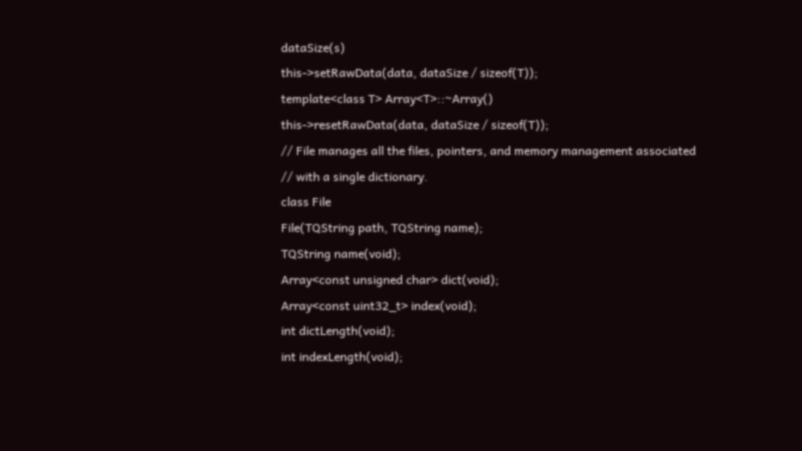dataSize(s)
this->setRawData(data, dataSize / sizeof(T));
template<class T> Array<T>::~Array()
this->resetRawData(data, dataSize / sizeof(T));
// File manages all the files, pointers, and memory management associated
// with a single dictionary.
class File
File(TQString path, TQString name);
TQString name(void);
Array<const unsigned char> dict(void);
Array<const uint32_t> index(void);
int dictLength(void);
int indexLength(void);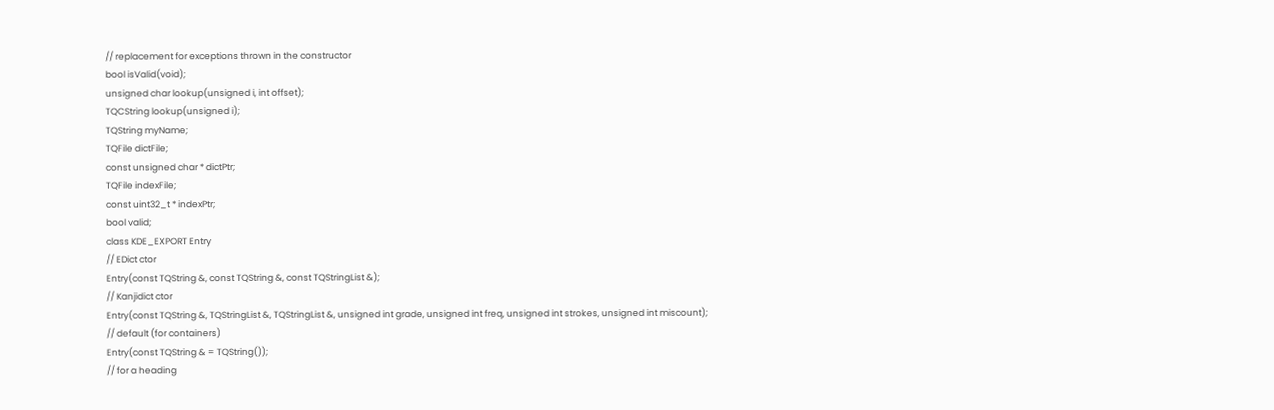// replacement for exceptions thrown in the constructor
bool isValid(void);
unsigned char lookup(unsigned i, int offset);
TQCString lookup(unsigned i);
TQString myName;
TQFile dictFile;
const unsigned char * dictPtr;
TQFile indexFile;
const uint32_t * indexPtr;
bool valid;
class KDE_EXPORT Entry
// EDict ctor
Entry(const TQString &, const TQString &, const TQStringList &);
// Kanjidict ctor
Entry(const TQString &, TQStringList &, TQStringList &, unsigned int grade, unsigned int freq, unsigned int strokes, unsigned int miscount);
// default (for containers)
Entry(const TQString & = TQString());
// for a heading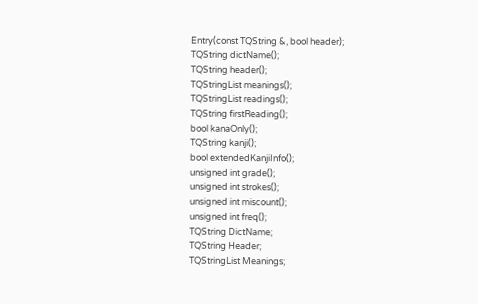Entry(const TQString &, bool header);
TQString dictName();
TQString header();
TQStringList meanings();
TQStringList readings();
TQString firstReading();
bool kanaOnly();
TQString kanji();
bool extendedKanjiInfo();
unsigned int grade();
unsigned int strokes();
unsigned int miscount();
unsigned int freq();
TQString DictName;
TQString Header;
TQStringList Meanings;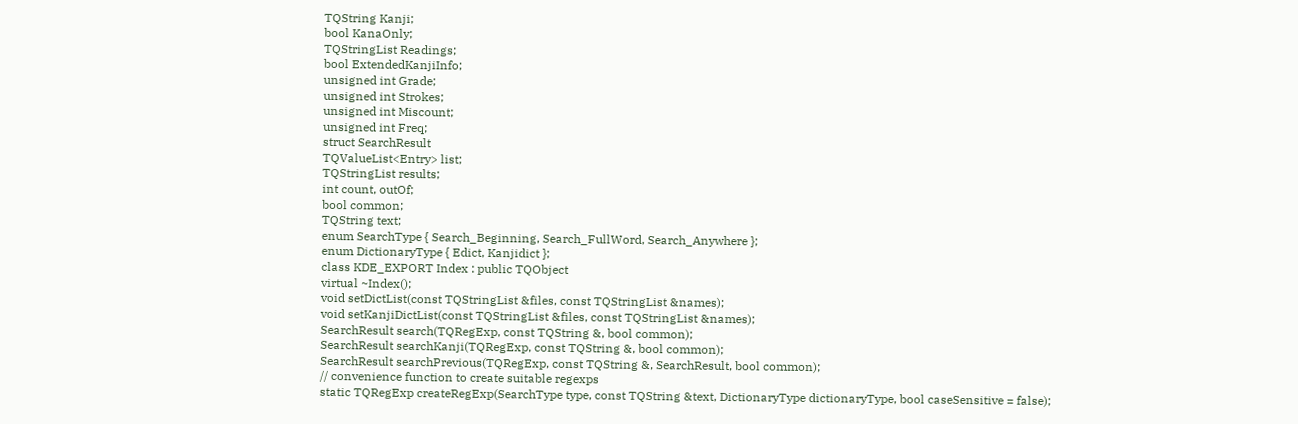TQString Kanji;
bool KanaOnly;
TQStringList Readings;
bool ExtendedKanjiInfo;
unsigned int Grade;
unsigned int Strokes;
unsigned int Miscount;
unsigned int Freq;
struct SearchResult
TQValueList<Entry> list;
TQStringList results;
int count, outOf;
bool common;
TQString text;
enum SearchType { Search_Beginning, Search_FullWord, Search_Anywhere };
enum DictionaryType { Edict, Kanjidict };
class KDE_EXPORT Index : public TQObject
virtual ~Index();
void setDictList(const TQStringList &files, const TQStringList &names);
void setKanjiDictList(const TQStringList &files, const TQStringList &names);
SearchResult search(TQRegExp, const TQString &, bool common);
SearchResult searchKanji(TQRegExp, const TQString &, bool common);
SearchResult searchPrevious(TQRegExp, const TQString &, SearchResult, bool common);
// convenience function to create suitable regexps
static TQRegExp createRegExp(SearchType type, const TQString &text, DictionaryType dictionaryType, bool caseSensitive = false);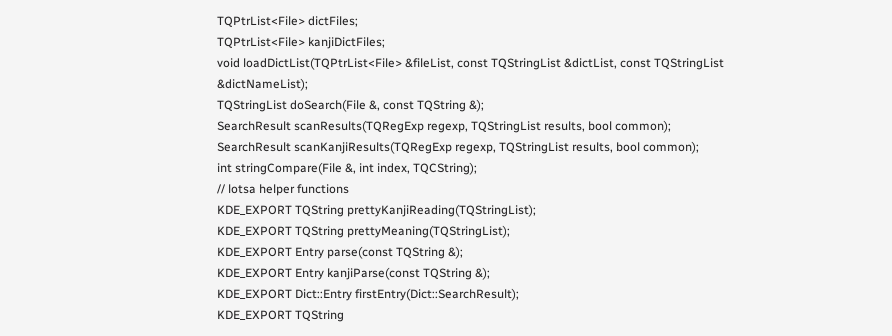TQPtrList<File> dictFiles;
TQPtrList<File> kanjiDictFiles;
void loadDictList(TQPtrList<File> &fileList, const TQStringList &dictList, const TQStringList &dictNameList);
TQStringList doSearch(File &, const TQString &);
SearchResult scanResults(TQRegExp regexp, TQStringList results, bool common);
SearchResult scanKanjiResults(TQRegExp regexp, TQStringList results, bool common);
int stringCompare(File &, int index, TQCString);
// lotsa helper functions
KDE_EXPORT TQString prettyKanjiReading(TQStringList);
KDE_EXPORT TQString prettyMeaning(TQStringList);
KDE_EXPORT Entry parse(const TQString &);
KDE_EXPORT Entry kanjiParse(const TQString &);
KDE_EXPORT Dict::Entry firstEntry(Dict::SearchResult);
KDE_EXPORT TQString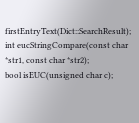firstEntryText(Dict::SearchResult);
int eucStringCompare(const char *str1, const char *str2);
bool isEUC(unsigned char c);